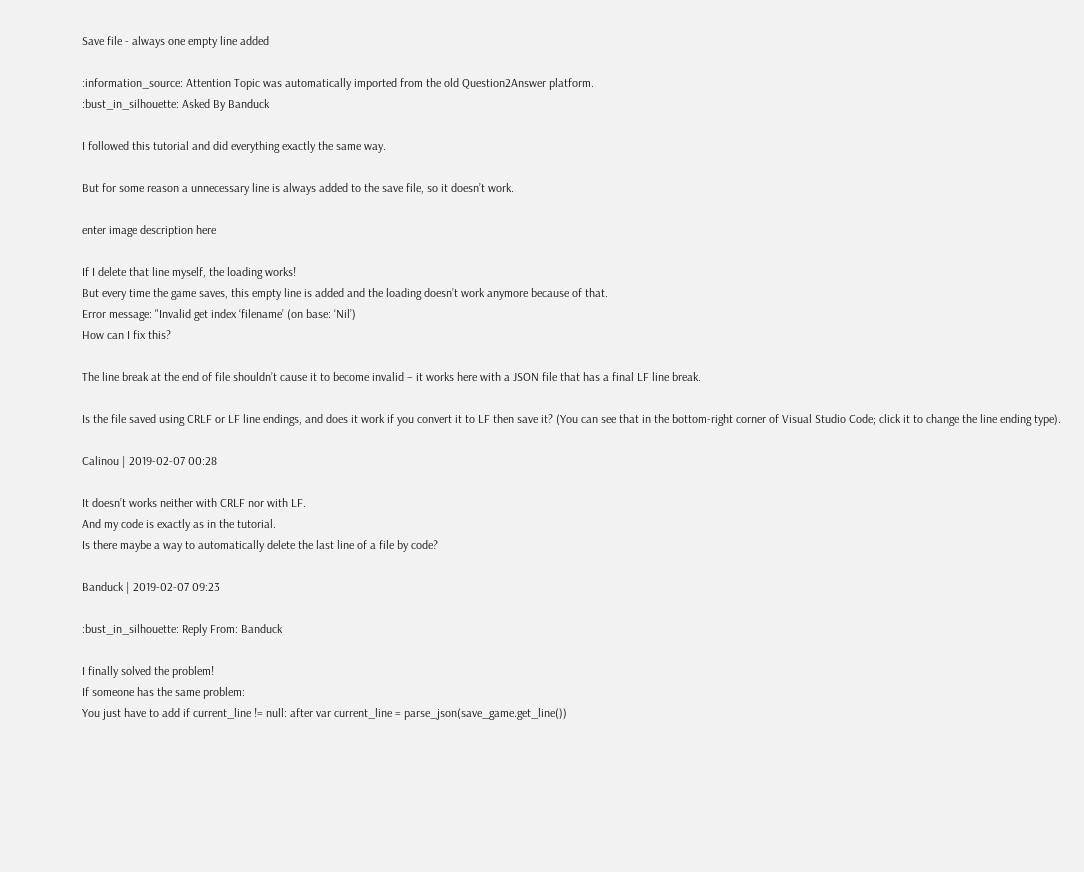Save file - always one empty line added

:information_source: Attention Topic was automatically imported from the old Question2Answer platform.
:bust_in_silhouette: Asked By Banduck

I followed this tutorial and did everything exactly the same way.

But for some reason a unnecessary line is always added to the save file, so it doesn’t work.

enter image description here

If I delete that line myself, the loading works!
But every time the game saves, this empty line is added and the loading doesn’t work anymore because of that.
Error message: "Invalid get index ‘filename’ (on base: ‘Nil’)
How can I fix this?

The line break at the end of file shouldn’t cause it to become invalid – it works here with a JSON file that has a final LF line break.

Is the file saved using CRLF or LF line endings, and does it work if you convert it to LF then save it? (You can see that in the bottom-right corner of Visual Studio Code; click it to change the line ending type).

Calinou | 2019-02-07 00:28

It doesn’t works neither with CRLF nor with LF.
And my code is exactly as in the tutorial.
Is there maybe a way to automatically delete the last line of a file by code?

Banduck | 2019-02-07 09:23

:bust_in_silhouette: Reply From: Banduck

I finally solved the problem!
If someone has the same problem:
You just have to add if current_line != null: after var current_line = parse_json(save_game.get_line())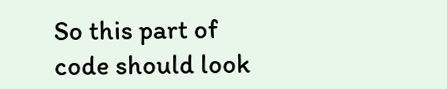So this part of code should look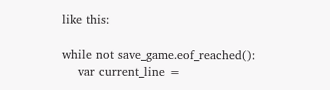like this:

while not save_game.eof_reached():
    var current_line =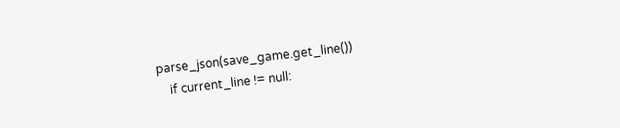parse_json(save_game.get_line())
    if current_line != null: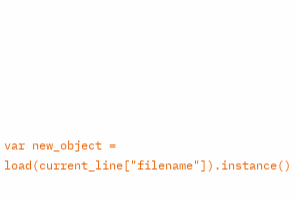var new_object = load(current_line["filename"]).instance()